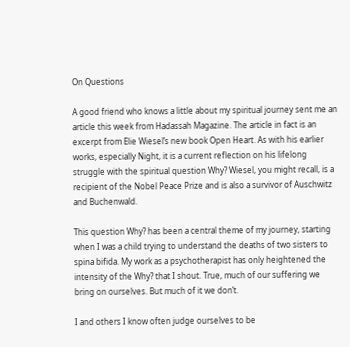On Questions

A good friend who knows a little about my spiritual journey sent me an article this week from Hadassah Magazine. The article in fact is an excerpt from Elie Wiesel’s new book Open Heart. As with his earlier works, especially Night, it is a current reflection on his lifelong struggle with the spiritual question Why? Wiesel, you might recall, is a recipient of the Nobel Peace Prize and is also a survivor of Auschwitz and Buchenwald.

This question Why? has been a central theme of my journey, starting when I was a child trying to understand the deaths of two sisters to spina bifida. My work as a psychotherapist has only heightened the intensity of the Why? that I shout. True, much of our suffering we bring on ourselves. But much of it we don’t.

I and others I know often judge ourselves to be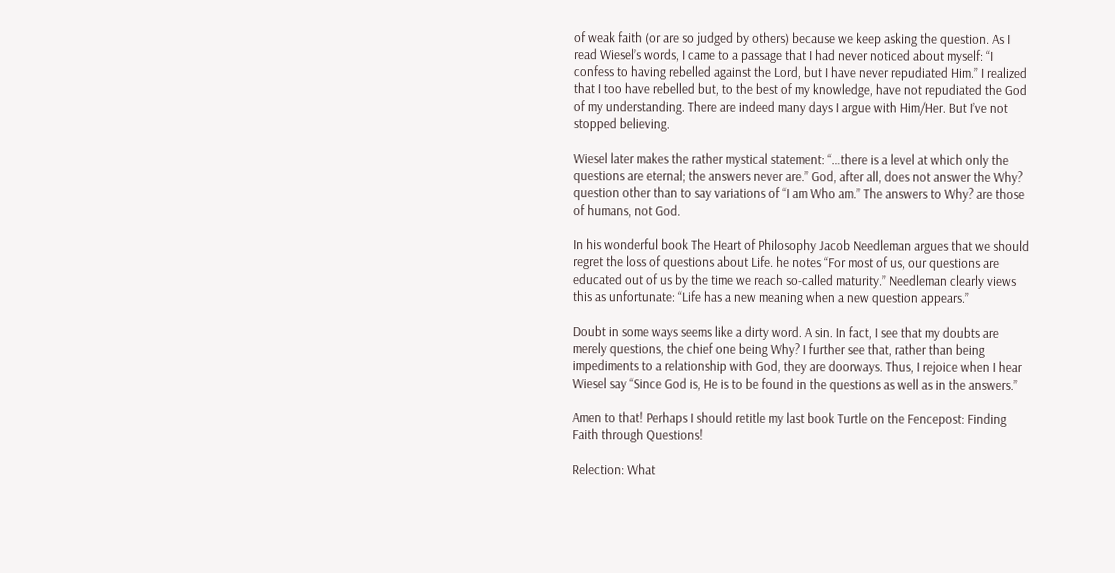of weak faith (or are so judged by others) because we keep asking the question. As I read Wiesel’s words, I came to a passage that I had never noticed about myself: “I confess to having rebelled against the Lord, but I have never repudiated Him.” I realized that I too have rebelled but, to the best of my knowledge, have not repudiated the God of my understanding. There are indeed many days I argue with Him/Her. But I’ve not stopped believing.

Wiesel later makes the rather mystical statement: “…there is a level at which only the questions are eternal; the answers never are.” God, after all, does not answer the Why? question other than to say variations of “I am Who am.” The answers to Why? are those of humans, not God.

In his wonderful book The Heart of Philosophy Jacob Needleman argues that we should regret the loss of questions about Life. he notes “For most of us, our questions are educated out of us by the time we reach so-called maturity.” Needleman clearly views this as unfortunate: “Life has a new meaning when a new question appears.”

Doubt in some ways seems like a dirty word. A sin. In fact, I see that my doubts are merely questions, the chief one being Why? I further see that, rather than being impediments to a relationship with God, they are doorways. Thus, I rejoice when I hear Wiesel say “Since God is, He is to be found in the questions as well as in the answers.”

Amen to that! Perhaps I should retitle my last book Turtle on the Fencepost: Finding Faith through Questions!

Relection: What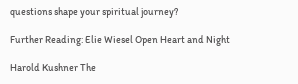questions shape your spiritual journey?

Further Reading: Elie Wiesel Open Heart and Night

Harold Kushner The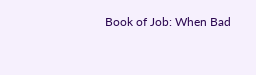Book of Job: When Bad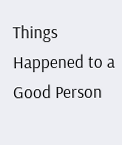Things Happened to a                                        Good Person